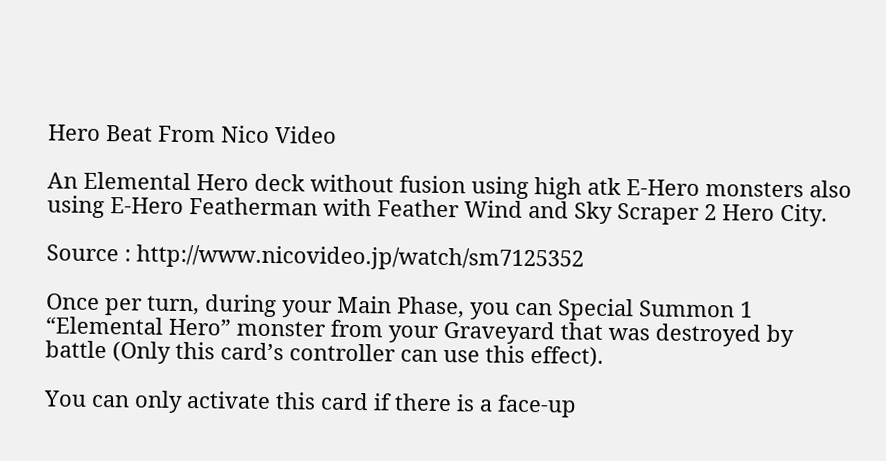Hero Beat From Nico Video

An Elemental Hero deck without fusion using high atk E-Hero monsters also using E-Hero Featherman with Feather Wind and Sky Scraper 2 Hero City.

Source : http://www.nicovideo.jp/watch/sm7125352

Once per turn, during your Main Phase, you can Special Summon 1 “Elemental Hero” monster from your Graveyard that was destroyed by battle (Only this card’s controller can use this effect).

You can only activate this card if there is a face-up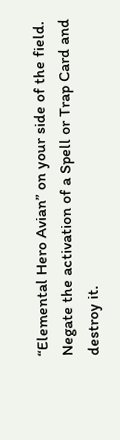“Elemental Hero Avian” on your side of the field. Negate the activation of a Spell or Trap Card and destroy it.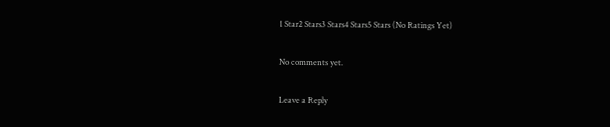1 Star2 Stars3 Stars4 Stars5 Stars (No Ratings Yet)

No comments yet.

Leave a Reply